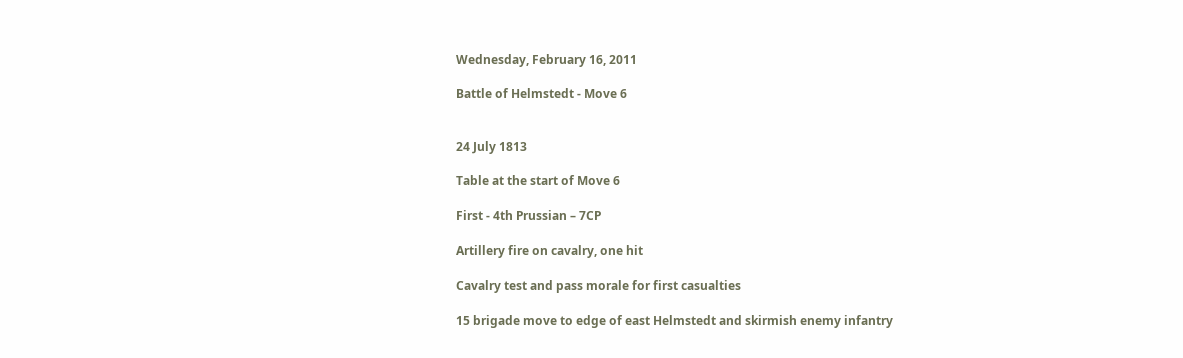Wednesday, February 16, 2011

Battle of Helmstedt - Move 6


24 July 1813

Table at the start of Move 6

First - 4th Prussian – 7CP

Artillery fire on cavalry, one hit

Cavalry test and pass morale for first casualties

15 brigade move to edge of east Helmstedt and skirmish enemy infantry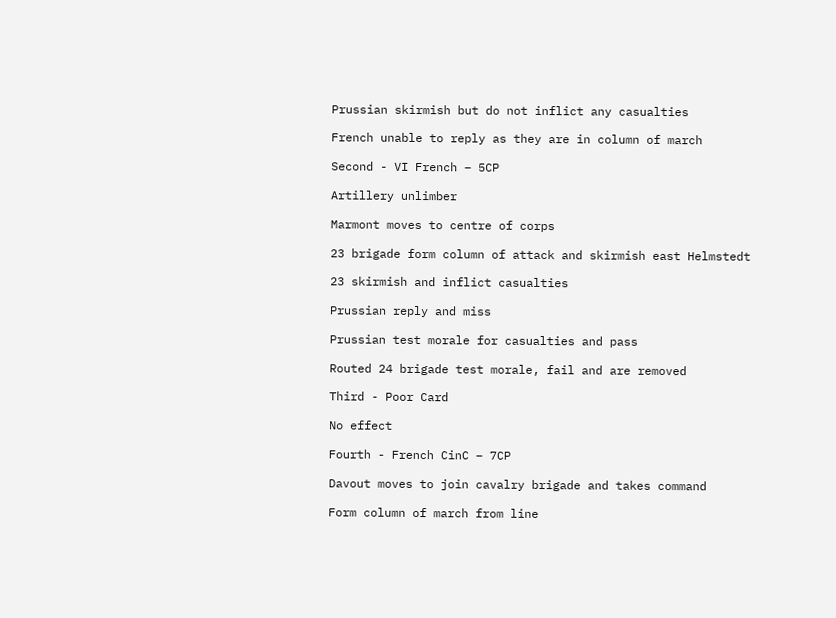Prussian skirmish but do not inflict any casualties

French unable to reply as they are in column of march

Second - VI French – 5CP

Artillery unlimber

Marmont moves to centre of corps

23 brigade form column of attack and skirmish east Helmstedt

23 skirmish and inflict casualties

Prussian reply and miss

Prussian test morale for casualties and pass

Routed 24 brigade test morale, fail and are removed

Third - Poor Card

No effect

Fourth - French CinC – 7CP

Davout moves to join cavalry brigade and takes command

Form column of march from line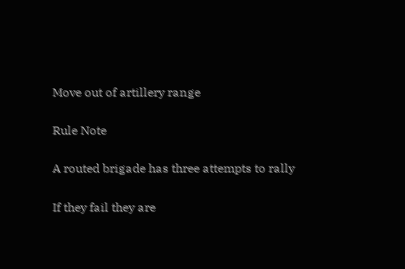Move out of artillery range

Rule Note

A routed brigade has three attempts to rally

If they fail they are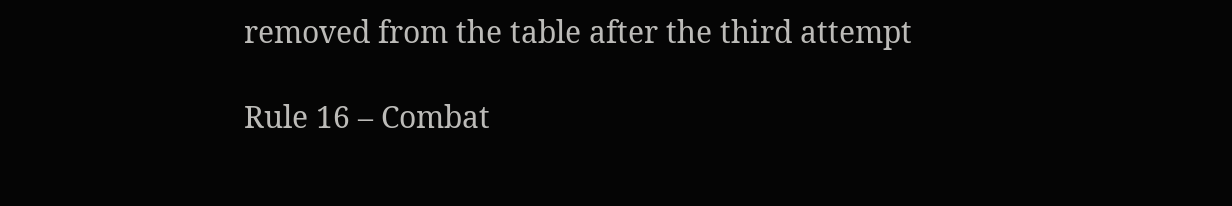removed from the table after the third attempt

Rule 16 – Combat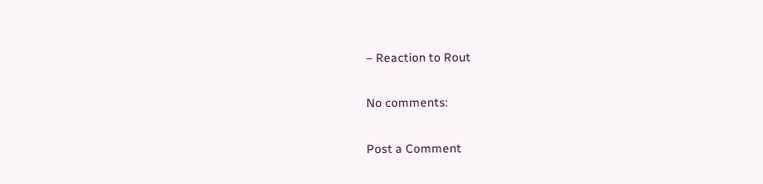– Reaction to Rout

No comments:

Post a Comment